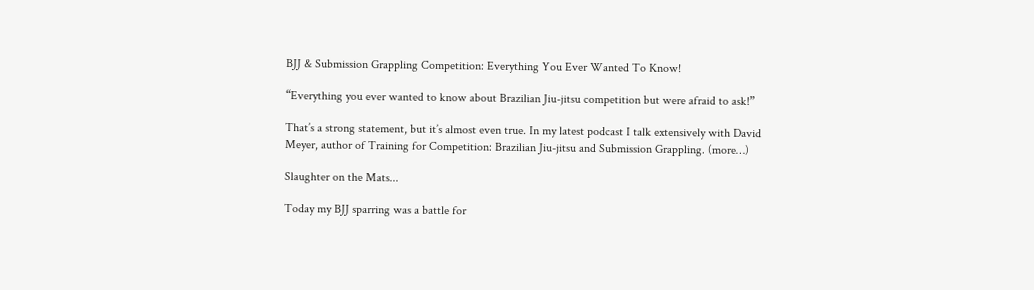BJJ & Submission Grappling Competition: Everything You Ever Wanted To Know!

“Everything you ever wanted to know about Brazilian Jiu-jitsu competition but were afraid to ask!”

That’s a strong statement, but it’s almost even true. In my latest podcast I talk extensively with David Meyer, author of Training for Competition: Brazilian Jiu-jitsu and Submission Grappling. (more…)

Slaughter on the Mats...

Today my BJJ sparring was a battle for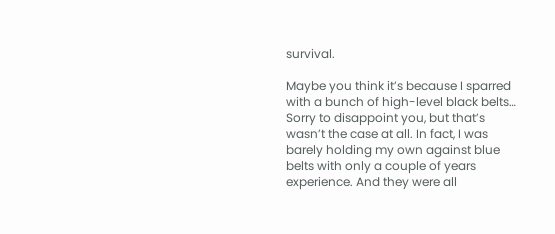survival.

Maybe you think it’s because I sparred with a bunch of high-level black belts… Sorry to disappoint you, but that’s wasn’t the case at all. In fact, I was barely holding my own against blue belts with only a couple of years experience. And they were all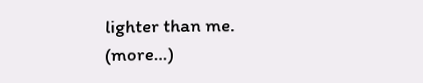lighter than me. (more…)